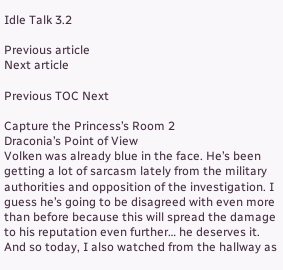Idle Talk 3.2

Previous article
Next article

Previous TOC Next

Capture the Princess’s Room 2
Draconia’s Point of View
Volken was already blue in the face. He’s been getting a lot of sarcasm lately from the military authorities and opposition of the investigation. I guess he’s going to be disagreed with even more than before because this will spread the damage to his reputation even further… he deserves it.
And so today, I also watched from the hallway as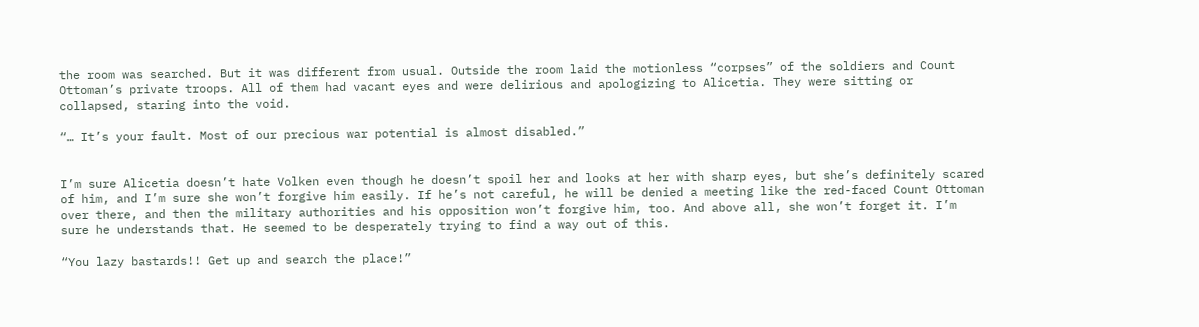the room was searched. But it was different from usual. Outside the room laid the motionless “corpses” of the soldiers and Count Ottoman’s private troops. All of them had vacant eyes and were delirious and apologizing to Alicetia. They were sitting or collapsed, staring into the void.

“… It’s your fault. Most of our precious war potential is almost disabled.”


I’m sure Alicetia doesn’t hate Volken even though he doesn’t spoil her and looks at her with sharp eyes, but she’s definitely scared of him, and I’m sure she won’t forgive him easily. If he’s not careful, he will be denied a meeting like the red-faced Count Ottoman over there, and then the military authorities and his opposition won’t forgive him, too. And above all, she won’t forget it. I’m sure he understands that. He seemed to be desperately trying to find a way out of this.

“You lazy bastards!! Get up and search the place!”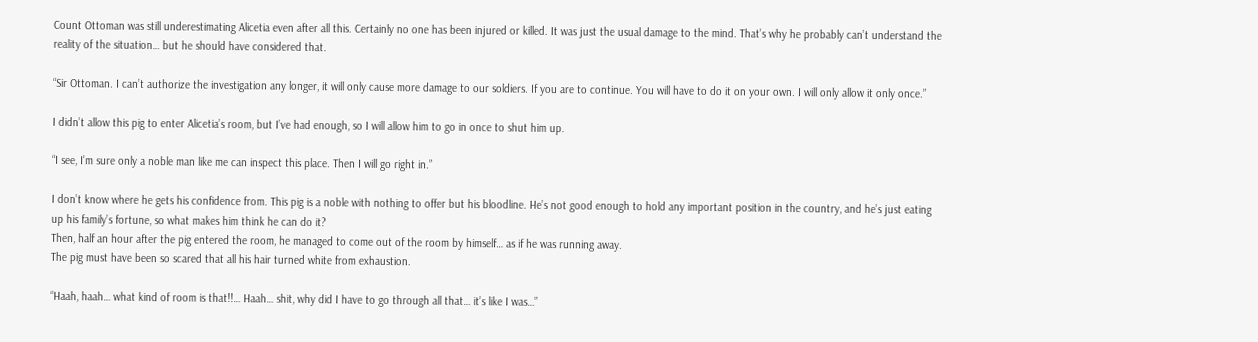Count Ottoman was still underestimating Alicetia even after all this. Certainly no one has been injured or killed. It was just the usual damage to the mind. That’s why he probably can’t understand the reality of the situation… but he should have considered that.

“Sir Ottoman. I can’t authorize the investigation any longer, it will only cause more damage to our soldiers. If you are to continue. You will have to do it on your own. I will only allow it only once.”

I didn’t allow this pig to enter Alicetia’s room, but I’ve had enough, so I will allow him to go in once to shut him up.

“I see, I’m sure only a noble man like me can inspect this place. Then I will go right in.”

I don’t know where he gets his confidence from. This pig is a noble with nothing to offer but his bloodline. He’s not good enough to hold any important position in the country, and he’s just eating up his family’s fortune, so what makes him think he can do it?
Then, half an hour after the pig entered the room, he managed to come out of the room by himself… as if he was running away.
The pig must have been so scared that all his hair turned white from exhaustion.

“Haah, haah… what kind of room is that!!… Haah… shit, why did I have to go through all that… it’s like I was…”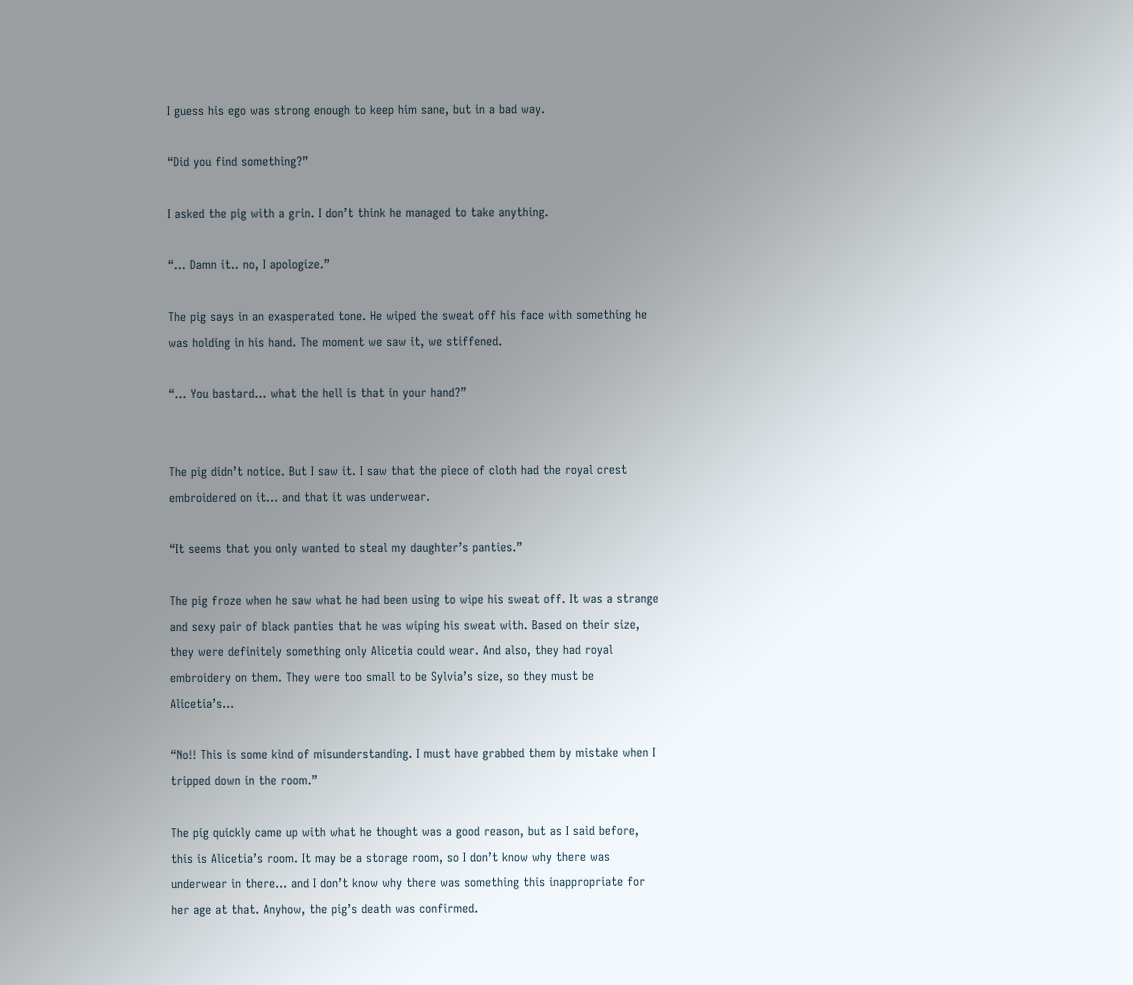I guess his ego was strong enough to keep him sane, but in a bad way.

“Did you find something?”

I asked the pig with a grin. I don’t think he managed to take anything.

“… Damn it.. no, I apologize.”

The pig says in an exasperated tone. He wiped the sweat off his face with something he was holding in his hand. The moment we saw it, we stiffened.

“… You bastard… what the hell is that in your hand?”


The pig didn’t notice. But I saw it. I saw that the piece of cloth had the royal crest embroidered on it… and that it was underwear.

“It seems that you only wanted to steal my daughter’s panties.”

The pig froze when he saw what he had been using to wipe his sweat off. It was a strange and sexy pair of black panties that he was wiping his sweat with. Based on their size, they were definitely something only Alicetia could wear. And also, they had royal embroidery on them. They were too small to be Sylvia’s size, so they must be Alicetia’s…

“No!! This is some kind of misunderstanding. I must have grabbed them by mistake when I tripped down in the room.”

The pig quickly came up with what he thought was a good reason, but as I said before, this is Alicetia’s room. It may be a storage room, so I don’t know why there was underwear in there… and I don’t know why there was something this inappropriate for her age at that. Anyhow, the pig’s death was confirmed.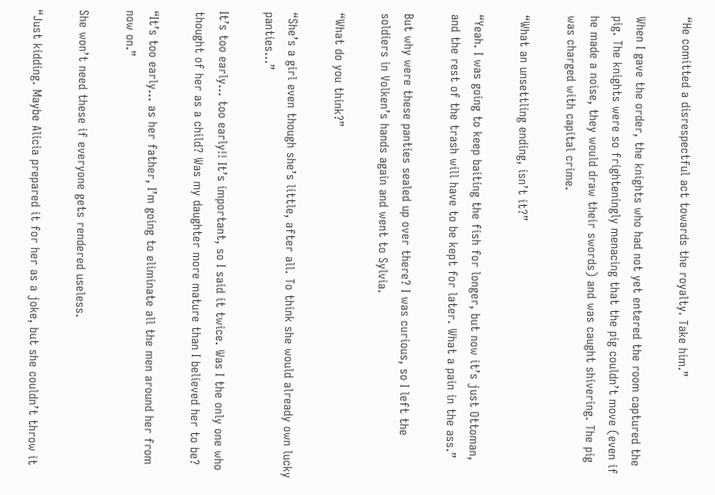“He comitted a disrespectful act towards the royalty. Take him.”

When I gave the order, the knights who had not yet entered the room captured the pig. The knights were so frighteningly menacing that the pig couldn’t move (even if he made a noise, they would draw their swords) and was caught shivering. The pig was charged with capital crime.

“What an unsettling ending, isn’t it?”

“Yeah. I was going to keep baiting the fish for longer, but now it’s just Ottoman, and the rest of the trash will have to be kept for later. What a pain in the ass.”

But why were these panties sealed up over there? I was curious, so I left the soldiers in Volken’s hands again and went to Sylvia.

“What do you think?”

“She’s a girl even though she’s little, after all. To think she would already own lucky panties…”

It’s too early… too early!! It’s important, so I said it twice. Was I the only one who thought of her as a child? Was my daughter more mature than I believed her to be?

“It’s too early… as her father, I’m going to eliminate all the men around her from now on.”

She won’t need these if everyone gets rendered useless.

“Just kidding. Maybe Alicia prepared it for her as a joke, but she couldn’t throw it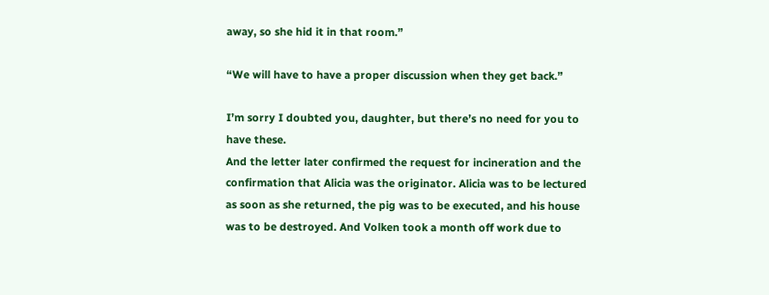away, so she hid it in that room.”

“We will have to have a proper discussion when they get back.”

I’m sorry I doubted you, daughter, but there’s no need for you to have these.
And the letter later confirmed the request for incineration and the confirmation that Alicia was the originator. Alicia was to be lectured as soon as she returned, the pig was to be executed, and his house was to be destroyed. And Volken took a month off work due to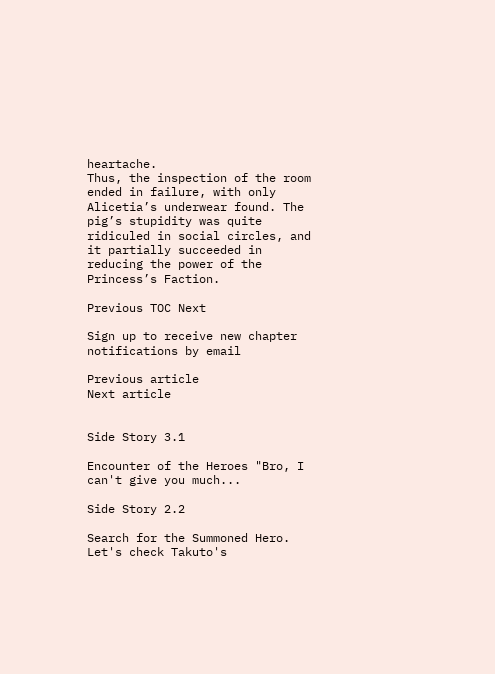heartache.
Thus, the inspection of the room ended in failure, with only Alicetia’s underwear found. The pig’s stupidity was quite ridiculed in social circles, and it partially succeeded in reducing the power of the Princess’s Faction.

Previous TOC Next

Sign up to receive new chapter notifications by email

Previous article
Next article


Side Story 3.1

Encounter of the Heroes "Bro, I can't give you much...

Side Story 2.2

Search for the Summoned Hero. Let's check Takuto's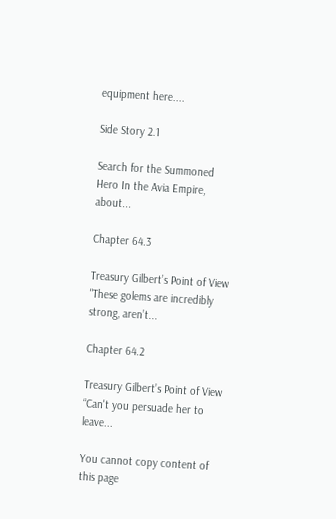equipment here....

Side Story 2.1

Search for the Summoned Hero In the Avia Empire, about...

Chapter 64.3

Treasury Gilbert’s Point of View "These golems are incredibly strong, aren’t...

Chapter 64.2

Treasury Gilbert’s Point of View “Can't you persuade her to leave...

You cannot copy content of this page